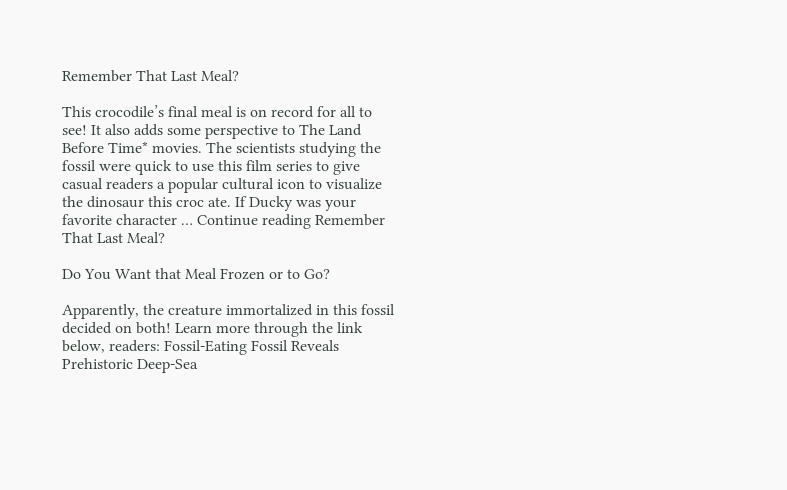Remember That Last Meal?

This crocodile’s final meal is on record for all to see! It also adds some perspective to The Land Before Time* movies. The scientists studying the fossil were quick to use this film series to give casual readers a popular cultural icon to visualize the dinosaur this croc ate. If Ducky was your favorite character … Continue reading Remember That Last Meal?

Do You Want that Meal Frozen or to Go?

Apparently, the creature immortalized in this fossil decided on both! Learn more through the link below, readers: Fossil-Eating Fossil Reveals Prehistoric Deep-Sea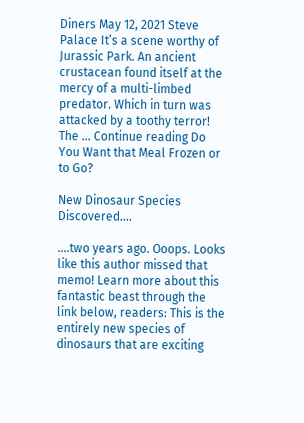Diners May 12, 2021 Steve Palace It’s a scene worthy of Jurassic Park. An ancient crustacean found itself at the mercy of a multi-limbed predator. Which in turn was attacked by a toothy terror! The … Continue reading Do You Want that Meal Frozen or to Go?

New Dinosaur Species Discovered….

….two years ago. Ooops. Looks like this author missed that memo! Learn more about this fantastic beast through the link below, readers: This is the entirely new species of dinosaurs that are exciting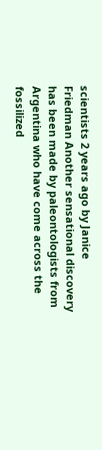scientists 2 years ago by Janice Friedman Another sensational discovery has been made by paleontologists from Argentina who have come across the fossilized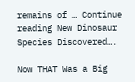remains of … Continue reading New Dinosaur Species Discovered….

Now THAT Was a Big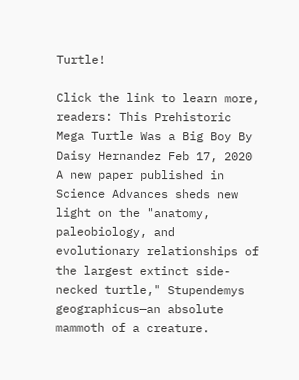Turtle!

Click the link to learn more, readers: This Prehistoric Mega Turtle Was a Big Boy By Daisy Hernandez Feb 17, 2020 A new paper published in Science Advances sheds new light on the "anatomy, paleobiology, and evolutionary relationships of the largest extinct side-necked turtle," Stupendemys geographicus—an absolute mammoth of a creature.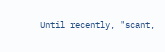Until recently, "scant,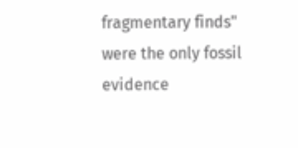fragmentary finds" were the only fossil evidence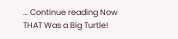… Continue reading Now THAT Was a Big Turtle!